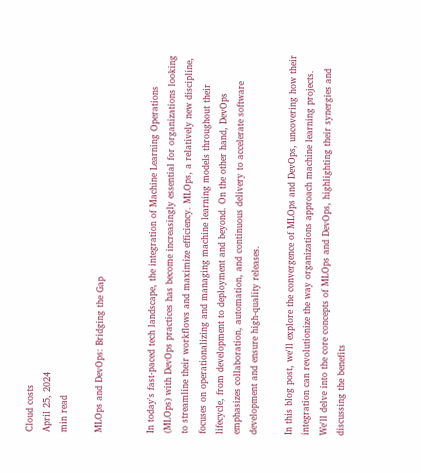Cloud costs
April 25, 2024
min read

MLOps and DevOps: Bridging the Gap


In today's fast-paced tech landscape, the integration of Machine Learning Operations (MLOps) with DevOps practices has become increasingly essential for organizations looking to streamline their workflows and maximize efficiency. MLOps, a relatively new discipline, focuses on operationalizing and managing machine learning models throughout their lifecycle, from development to deployment and beyond. On the other hand, DevOps emphasizes collaboration, automation, and continuous delivery to accelerate software development and ensure high-quality releases.

In this blog post, we'll explore the convergence of MLOps and DevOps, uncovering how their integration can revolutionize the way organizations approach machine learning projects. We'll delve into the core concepts of MLOps and DevOps, highlighting their synergies and discussing the benefits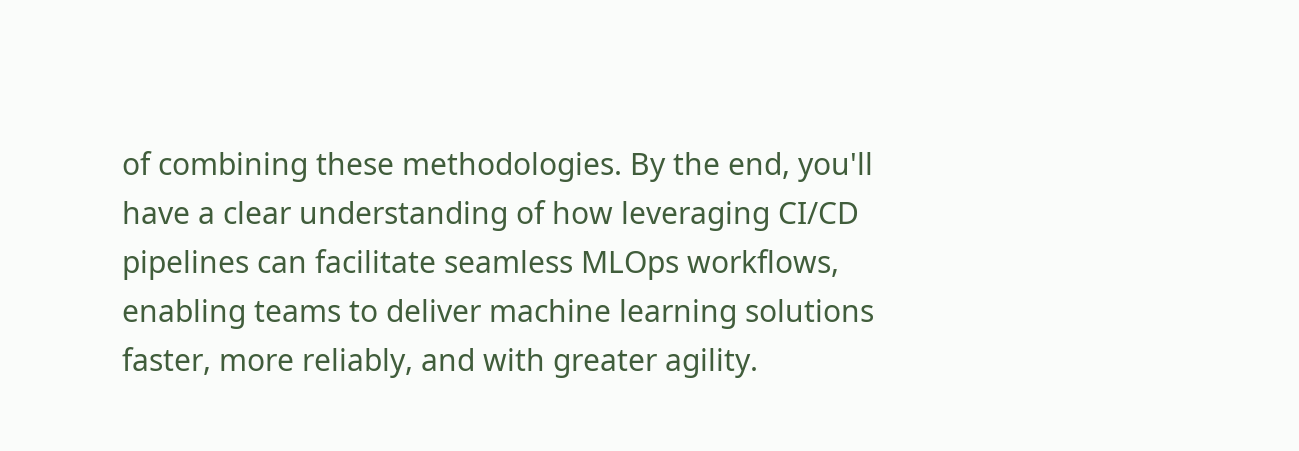of combining these methodologies. By the end, you'll have a clear understanding of how leveraging CI/CD pipelines can facilitate seamless MLOps workflows, enabling teams to deliver machine learning solutions faster, more reliably, and with greater agility.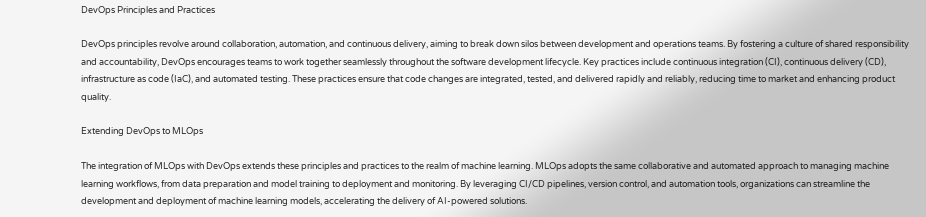DevOps Principles and Practices

DevOps principles revolve around collaboration, automation, and continuous delivery, aiming to break down silos between development and operations teams. By fostering a culture of shared responsibility and accountability, DevOps encourages teams to work together seamlessly throughout the software development lifecycle. Key practices include continuous integration (CI), continuous delivery (CD), infrastructure as code (IaC), and automated testing. These practices ensure that code changes are integrated, tested, and delivered rapidly and reliably, reducing time to market and enhancing product quality.

Extending DevOps to MLOps

The integration of MLOps with DevOps extends these principles and practices to the realm of machine learning. MLOps adopts the same collaborative and automated approach to managing machine learning workflows, from data preparation and model training to deployment and monitoring. By leveraging CI/CD pipelines, version control, and automation tools, organizations can streamline the development and deployment of machine learning models, accelerating the delivery of AI-powered solutions.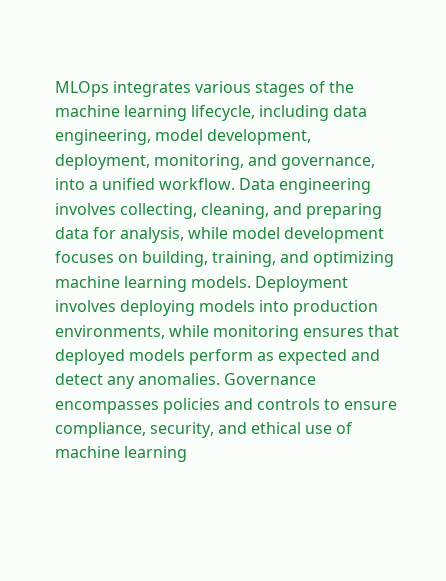MLOps integrates various stages of the machine learning lifecycle, including data engineering, model development, deployment, monitoring, and governance, into a unified workflow. Data engineering involves collecting, cleaning, and preparing data for analysis, while model development focuses on building, training, and optimizing machine learning models. Deployment involves deploying models into production environments, while monitoring ensures that deployed models perform as expected and detect any anomalies. Governance encompasses policies and controls to ensure compliance, security, and ethical use of machine learning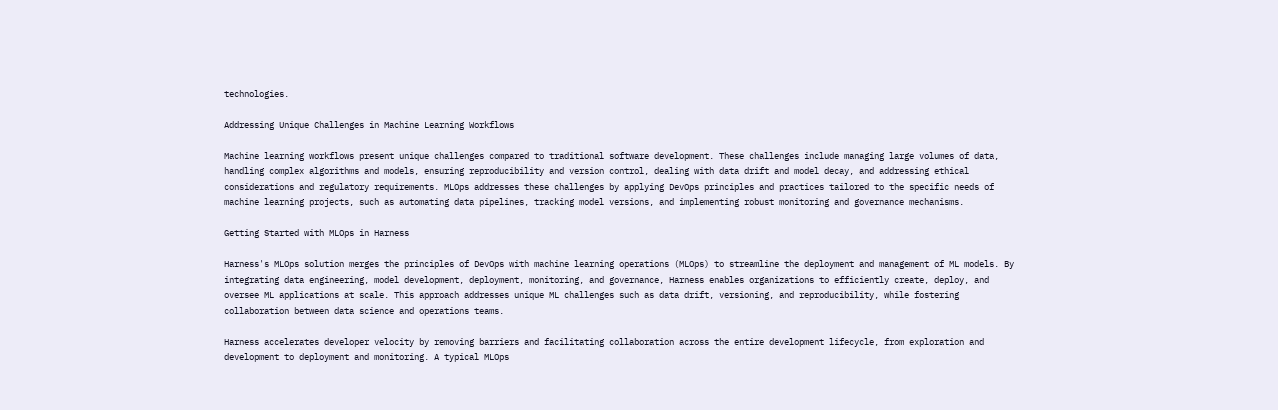technologies.

Addressing Unique Challenges in Machine Learning Workflows

Machine learning workflows present unique challenges compared to traditional software development. These challenges include managing large volumes of data, handling complex algorithms and models, ensuring reproducibility and version control, dealing with data drift and model decay, and addressing ethical considerations and regulatory requirements. MLOps addresses these challenges by applying DevOps principles and practices tailored to the specific needs of machine learning projects, such as automating data pipelines, tracking model versions, and implementing robust monitoring and governance mechanisms.

Getting Started with MLOps in Harness

Harness's MLOps solution merges the principles of DevOps with machine learning operations (MLOps) to streamline the deployment and management of ML models. By integrating data engineering, model development, deployment, monitoring, and governance, Harness enables organizations to efficiently create, deploy, and oversee ML applications at scale. This approach addresses unique ML challenges such as data drift, versioning, and reproducibility, while fostering collaboration between data science and operations teams.

Harness accelerates developer velocity by removing barriers and facilitating collaboration across the entire development lifecycle, from exploration and development to deployment and monitoring. A typical MLOps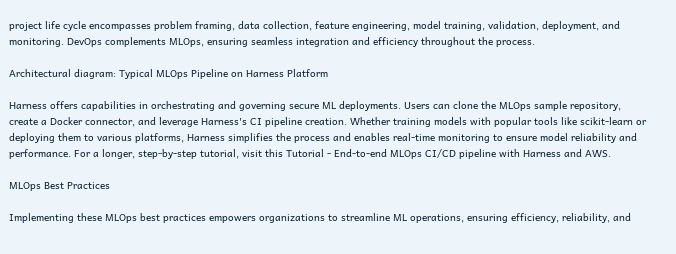project life cycle encompasses problem framing, data collection, feature engineering, model training, validation, deployment, and monitoring. DevOps complements MLOps, ensuring seamless integration and efficiency throughout the process.

Architectural diagram: Typical MLOps Pipeline on Harness Platform

Harness offers capabilities in orchestrating and governing secure ML deployments. Users can clone the MLOps sample repository, create a Docker connector, and leverage Harness's CI pipeline creation. Whether training models with popular tools like scikit-learn or deploying them to various platforms, Harness simplifies the process and enables real-time monitoring to ensure model reliability and performance. For a longer, step-by-step tutorial, visit this Tutorial - End-to-end MLOps CI/CD pipeline with Harness and AWS.

MLOps Best Practices

Implementing these MLOps best practices empowers organizations to streamline ML operations, ensuring efficiency, reliability, and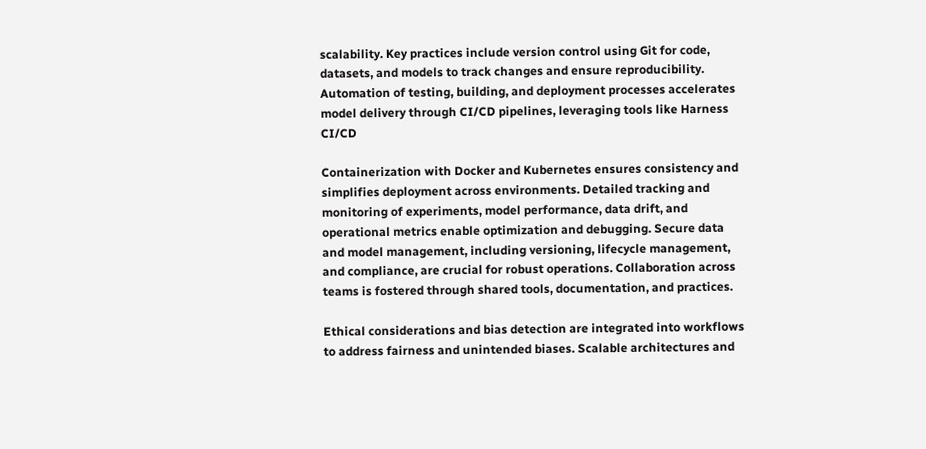scalability. Key practices include version control using Git for code, datasets, and models to track changes and ensure reproducibility. Automation of testing, building, and deployment processes accelerates model delivery through CI/CD pipelines, leveraging tools like Harness CI/CD

Containerization with Docker and Kubernetes ensures consistency and simplifies deployment across environments. Detailed tracking and monitoring of experiments, model performance, data drift, and operational metrics enable optimization and debugging. Secure data and model management, including versioning, lifecycle management, and compliance, are crucial for robust operations. Collaboration across teams is fostered through shared tools, documentation, and practices.

Ethical considerations and bias detection are integrated into workflows to address fairness and unintended biases. Scalable architectures and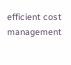efficient cost management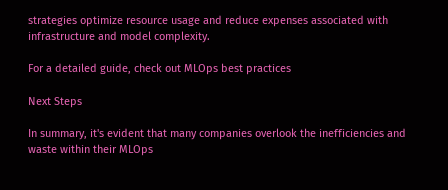strategies optimize resource usage and reduce expenses associated with infrastructure and model complexity.

For a detailed guide, check out MLOps best practices

Next Steps

In summary, it's evident that many companies overlook the inefficiencies and waste within their MLOps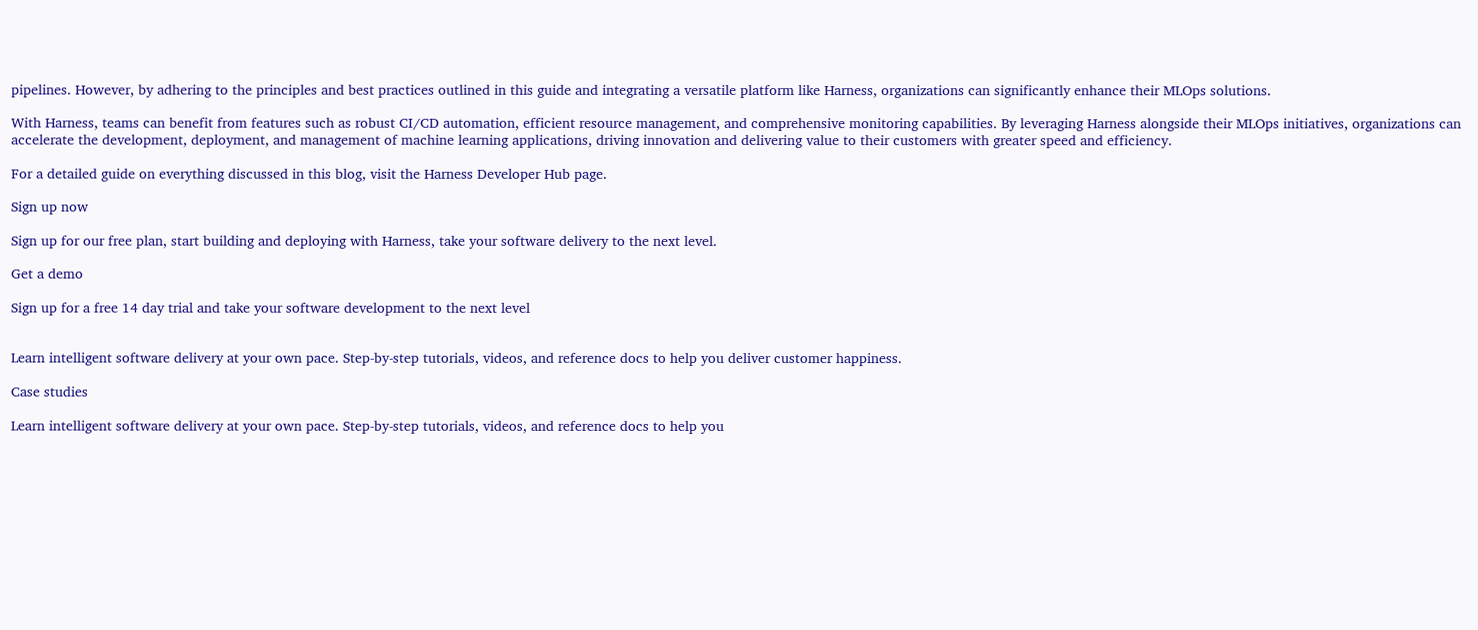pipelines. However, by adhering to the principles and best practices outlined in this guide and integrating a versatile platform like Harness, organizations can significantly enhance their MLOps solutions.

With Harness, teams can benefit from features such as robust CI/CD automation, efficient resource management, and comprehensive monitoring capabilities. By leveraging Harness alongside their MLOps initiatives, organizations can accelerate the development, deployment, and management of machine learning applications, driving innovation and delivering value to their customers with greater speed and efficiency.

For a detailed guide on everything discussed in this blog, visit the Harness Developer Hub page.

Sign up now

Sign up for our free plan, start building and deploying with Harness, take your software delivery to the next level.

Get a demo

Sign up for a free 14 day trial and take your software development to the next level


Learn intelligent software delivery at your own pace. Step-by-step tutorials, videos, and reference docs to help you deliver customer happiness.

Case studies

Learn intelligent software delivery at your own pace. Step-by-step tutorials, videos, and reference docs to help you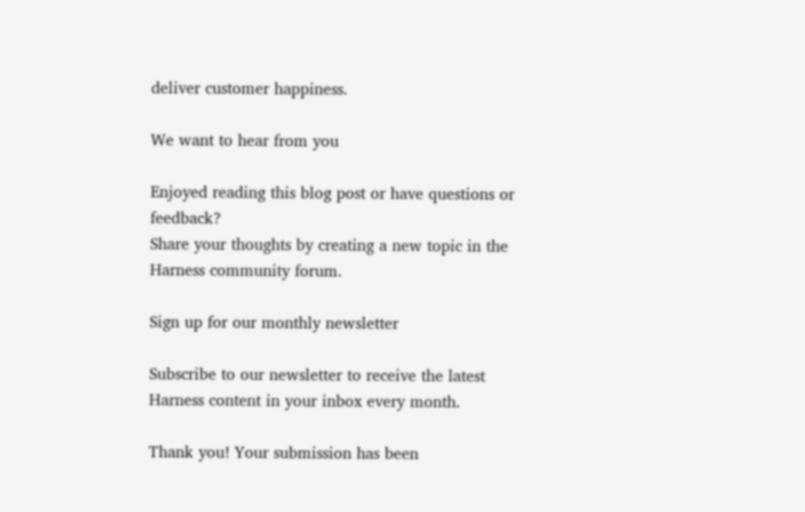deliver customer happiness.

We want to hear from you

Enjoyed reading this blog post or have questions or feedback?
Share your thoughts by creating a new topic in the Harness community forum.

Sign up for our monthly newsletter

Subscribe to our newsletter to receive the latest Harness content in your inbox every month.

Thank you! Your submission has been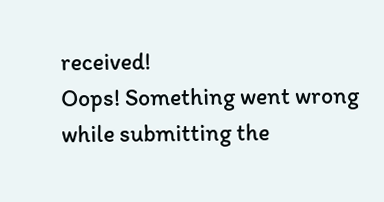received!
Oops! Something went wrong while submitting the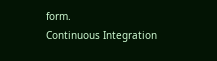form.
Continuous Integration